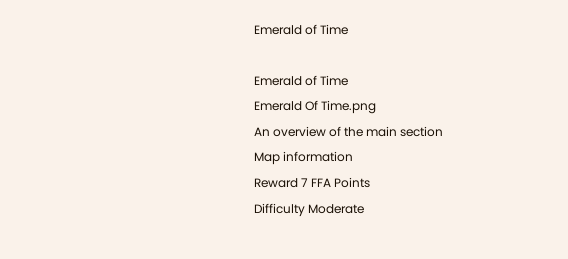Emerald of Time

Emerald of Time
Emerald Of Time.png
An overview of the main section
Map information
Reward 7 FFA Points
Difficulty Moderate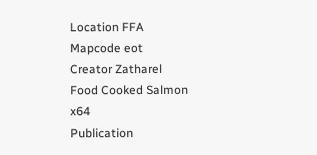Location FFA
Mapcode eot
Creator Zatharel
Food Cooked Salmon x64
Publication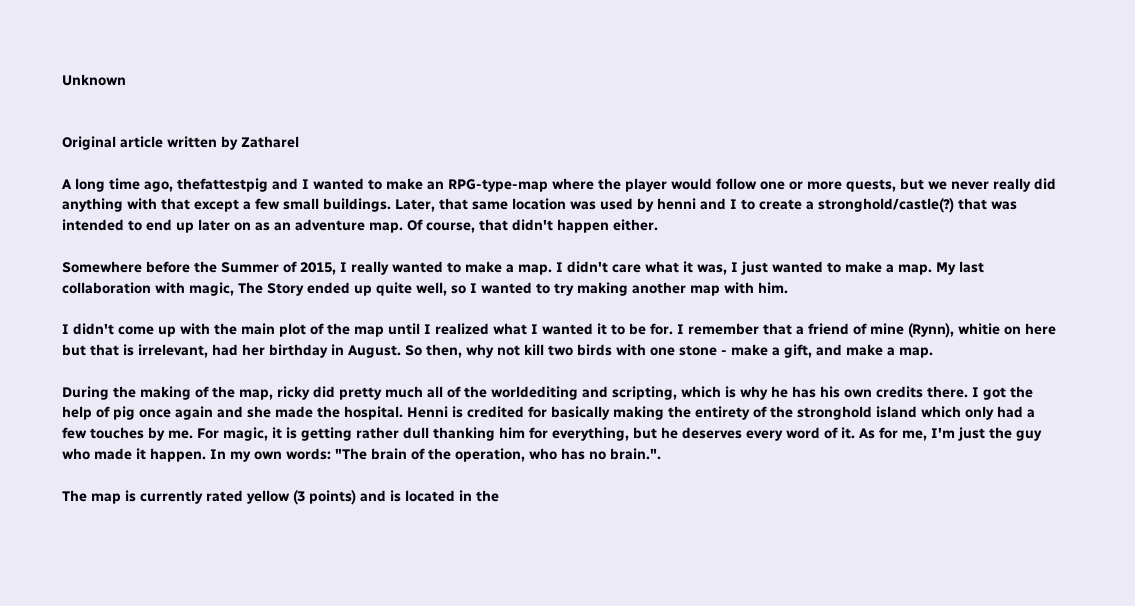Unknown


Original article written by Zatharel

A long time ago, thefattestpig and I wanted to make an RPG-type-map where the player would follow one or more quests, but we never really did anything with that except a few small buildings. Later, that same location was used by henni and I to create a stronghold/castle(?) that was intended to end up later on as an adventure map. Of course, that didn't happen either.

Somewhere before the Summer of 2015, I really wanted to make a map. I didn't care what it was, I just wanted to make a map. My last collaboration with magic, The Story ended up quite well, so I wanted to try making another map with him.

I didn't come up with the main plot of the map until I realized what I wanted it to be for. I remember that a friend of mine (Rynn), whitie on here but that is irrelevant, had her birthday in August. So then, why not kill two birds with one stone - make a gift, and make a map.

During the making of the map, ricky did pretty much all of the worldediting and scripting, which is why he has his own credits there. I got the help of pig once again and she made the hospital. Henni is credited for basically making the entirety of the stronghold island which only had a few touches by me. For magic, it is getting rather dull thanking him for everything, but he deserves every word of it. As for me, I'm just the guy who made it happen. In my own words: "The brain of the operation, who has no brain.".

The map is currently rated yellow (3 points) and is located in the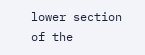lower section of the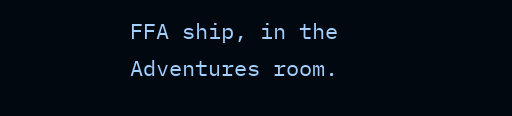FFA ship, in the Adventures room.